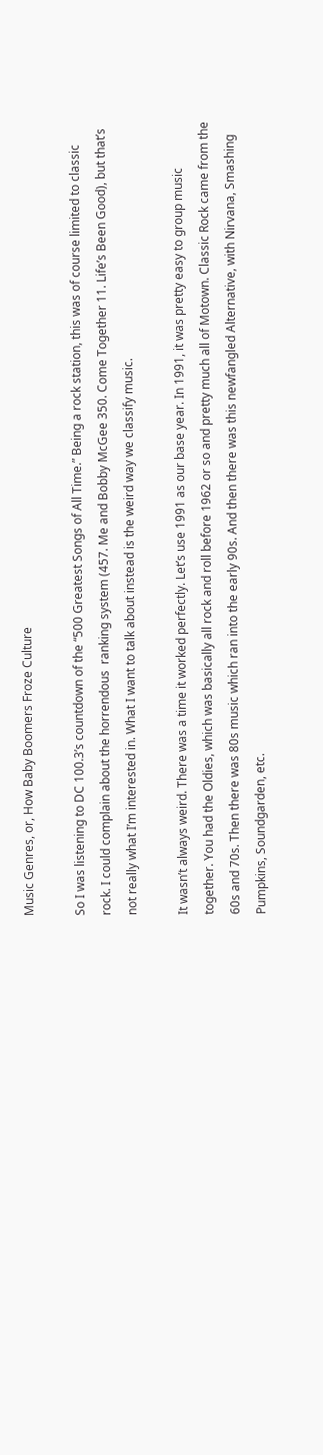Music Genres, or, How Baby Boomers Froze Culture

So I was listening to DC 100.3’s countdown of the “500 Greatest Songs of All Time.” Being a rock station, this was of course limited to classic rock. I could complain about the horrendous  ranking system (457. Me and Bobby McGee 350. Come Together 11. Life’s Been Good), but that’s not really what I’m interested in. What I want to talk about instead is the weird way we classify music.

It wasn’t always weird. There was a time it worked perfectly. Let’s use 1991 as our base year. In 1991, it was pretty easy to group music together. You had the Oldies, which was basically all rock and roll before 1962 or so and pretty much all of Motown. Classic Rock came from the 60s and 70s. Then there was 80s music which ran into the early 90s. And then there was this newfangled Alternative, with Nirvana, Smashing Pumpkins, Soundgarden, etc.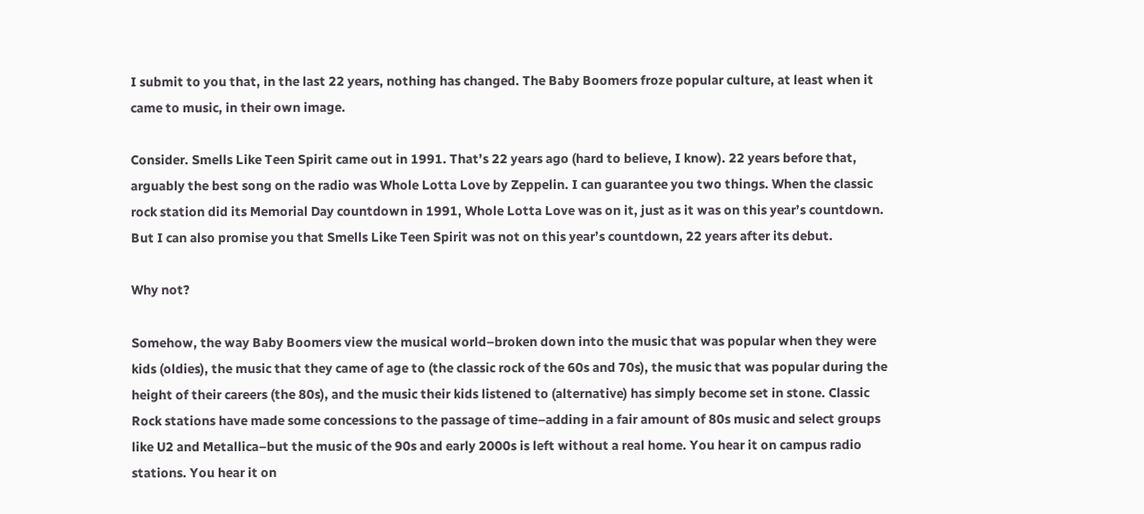I submit to you that, in the last 22 years, nothing has changed. The Baby Boomers froze popular culture, at least when it came to music, in their own image.

Consider. Smells Like Teen Spirit came out in 1991. That’s 22 years ago (hard to believe, I know). 22 years before that, arguably the best song on the radio was Whole Lotta Love by Zeppelin. I can guarantee you two things. When the classic rock station did its Memorial Day countdown in 1991, Whole Lotta Love was on it, just as it was on this year’s countdown. But I can also promise you that Smells Like Teen Spirit was not on this year’s countdown, 22 years after its debut.

Why not?

Somehow, the way Baby Boomers view the musical world–broken down into the music that was popular when they were kids (oldies), the music that they came of age to (the classic rock of the 60s and 70s), the music that was popular during the height of their careers (the 80s), and the music their kids listened to (alternative) has simply become set in stone. Classic Rock stations have made some concessions to the passage of time–adding in a fair amount of 80s music and select groups like U2 and Metallica–but the music of the 90s and early 2000s is left without a real home. You hear it on campus radio stations. You hear it on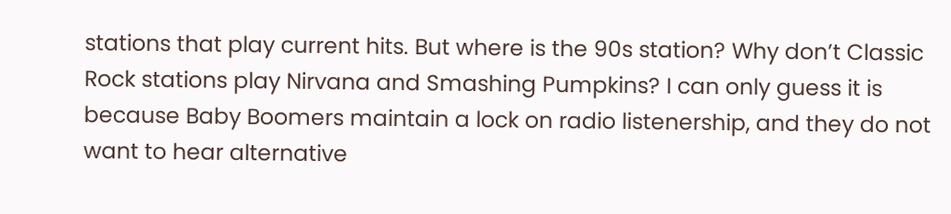stations that play current hits. But where is the 90s station? Why don’t Classic Rock stations play Nirvana and Smashing Pumpkins? I can only guess it is because Baby Boomers maintain a lock on radio listenership, and they do not want to hear alternative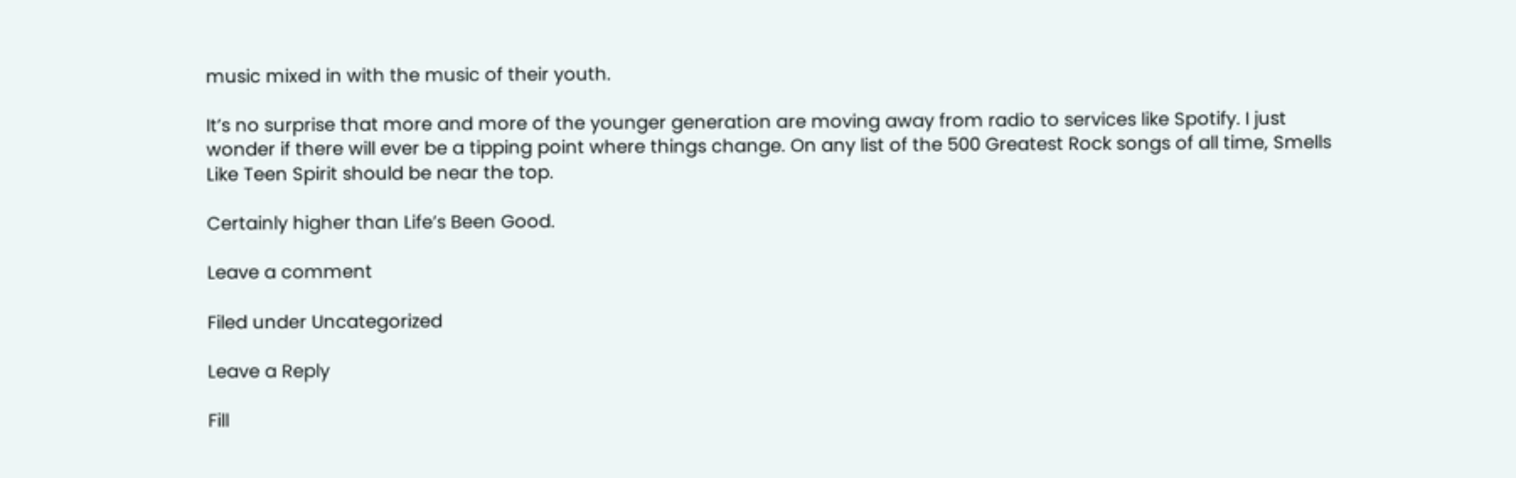music mixed in with the music of their youth.

It’s no surprise that more and more of the younger generation are moving away from radio to services like Spotify. I just wonder if there will ever be a tipping point where things change. On any list of the 500 Greatest Rock songs of all time, Smells Like Teen Spirit should be near the top.

Certainly higher than Life’s Been Good.

Leave a comment

Filed under Uncategorized

Leave a Reply

Fill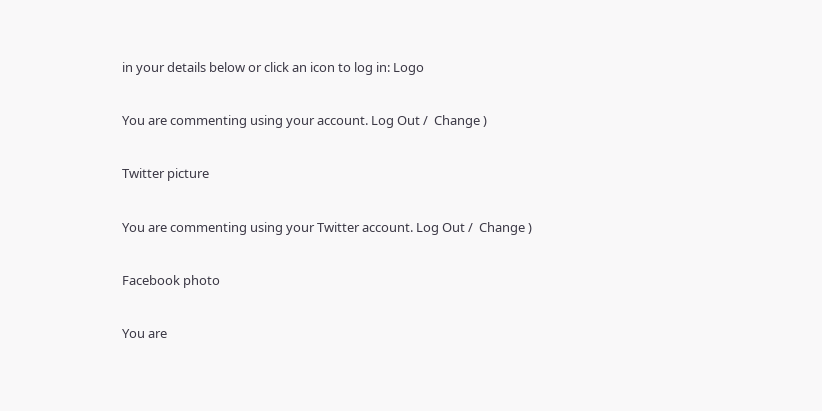in your details below or click an icon to log in: Logo

You are commenting using your account. Log Out /  Change )

Twitter picture

You are commenting using your Twitter account. Log Out /  Change )

Facebook photo

You are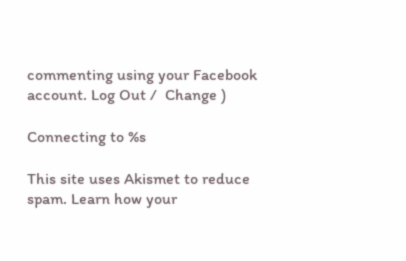commenting using your Facebook account. Log Out /  Change )

Connecting to %s

This site uses Akismet to reduce spam. Learn how your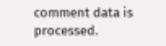comment data is processed.